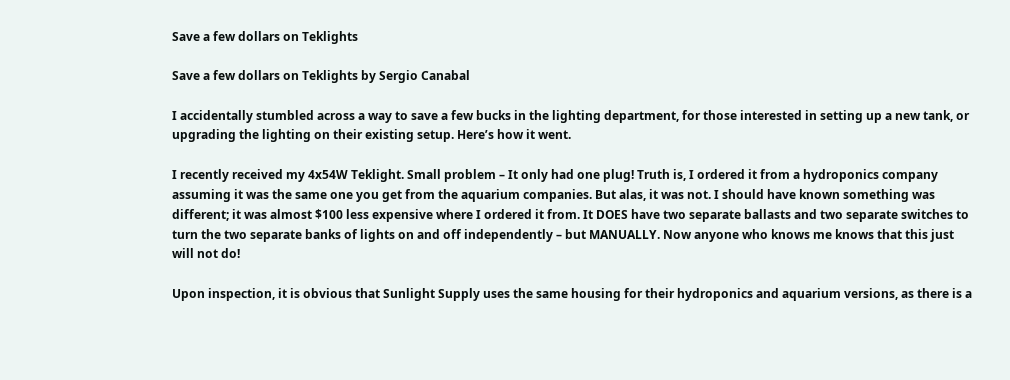Save a few dollars on Teklights

Save a few dollars on Teklights by Sergio Canabal

I accidentally stumbled across a way to save a few bucks in the lighting department, for those interested in setting up a new tank, or upgrading the lighting on their existing setup. Here’s how it went.

I recently received my 4x54W Teklight. Small problem – It only had one plug! Truth is, I ordered it from a hydroponics company assuming it was the same one you get from the aquarium companies. But alas, it was not. I should have known something was different; it was almost $100 less expensive where I ordered it from. It DOES have two separate ballasts and two separate switches to turn the two separate banks of lights on and off independently – but MANUALLY. Now anyone who knows me knows that this just will not do!

Upon inspection, it is obvious that Sunlight Supply uses the same housing for their hydroponics and aquarium versions, as there is a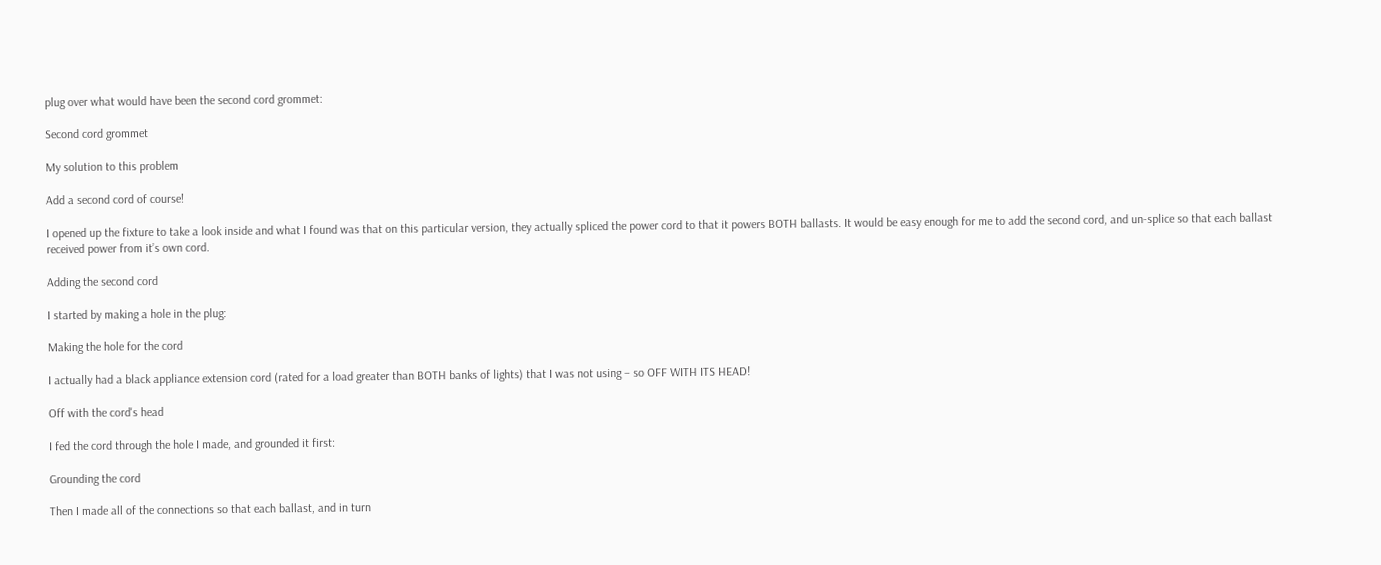plug over what would have been the second cord grommet:

Second cord grommet

My solution to this problem

Add a second cord of course!

I opened up the fixture to take a look inside and what I found was that on this particular version, they actually spliced the power cord to that it powers BOTH ballasts. It would be easy enough for me to add the second cord, and un-splice so that each ballast received power from it’s own cord.

Adding the second cord

I started by making a hole in the plug:

Making the hole for the cord

I actually had a black appliance extension cord (rated for a load greater than BOTH banks of lights) that I was not using – so OFF WITH ITS HEAD!

Off with the cord's head

I fed the cord through the hole I made, and grounded it first:

Grounding the cord

Then I made all of the connections so that each ballast, and in turn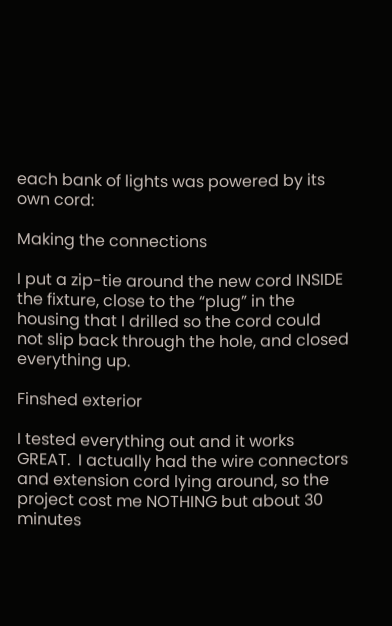each bank of lights was powered by its own cord:

Making the connections

I put a zip-tie around the new cord INSIDE the fixture, close to the “plug” in the housing that I drilled so the cord could not slip back through the hole, and closed everything up.

Finshed exterior

I tested everything out and it works GREAT.  I actually had the wire connectors and extension cord lying around, so the project cost me NOTHING but about 30 minutes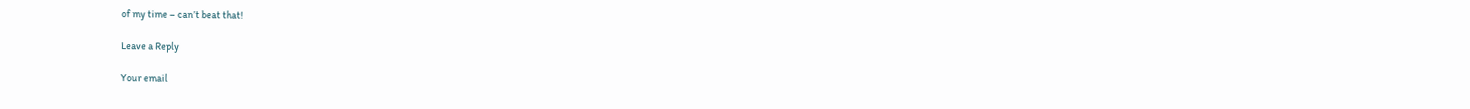of my time – can’t beat that!

Leave a Reply

Your email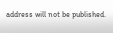address will not be published.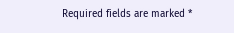Required fields are marked *